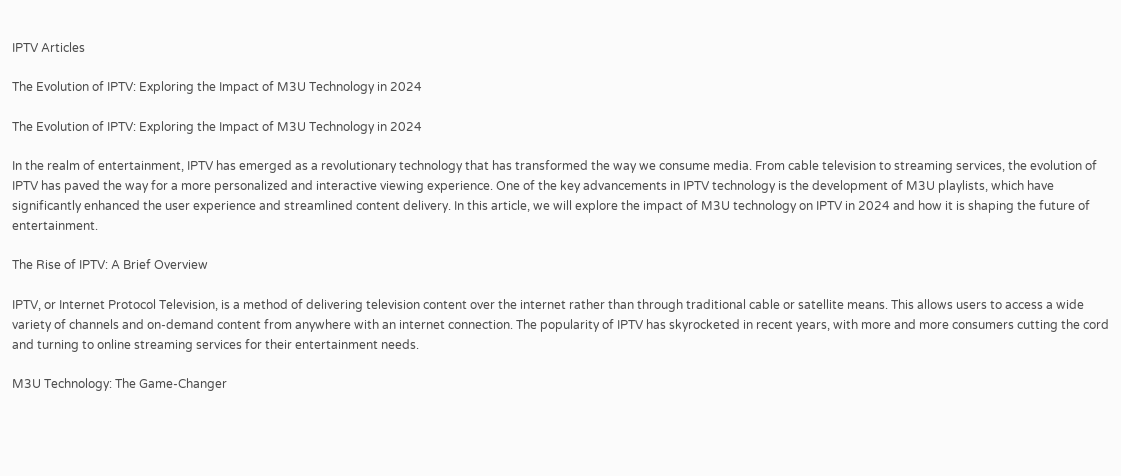IPTV Articles

The Evolution of IPTV: Exploring the Impact of M3U Technology in 2024

The Evolution of IPTV: Exploring the Impact of M3U Technology in 2024

In the realm of entertainment, IPTV has emerged as a revolutionary technology that has transformed the way we consume media. From cable television to streaming services, the evolution of IPTV has paved the way for a more personalized and interactive viewing experience. One of the key advancements in IPTV technology is the development of M3U playlists, which have significantly enhanced the user experience and streamlined content delivery. In this article, we will explore the impact of M3U technology on IPTV in 2024 and how it is shaping the future of entertainment.

The Rise of IPTV: A Brief Overview

IPTV, or Internet Protocol Television, is a method of delivering television content over the internet rather than through traditional cable or satellite means. This allows users to access a wide variety of channels and on-demand content from anywhere with an internet connection. The popularity of IPTV has skyrocketed in recent years, with more and more consumers cutting the cord and turning to online streaming services for their entertainment needs.

M3U Technology: The Game-Changer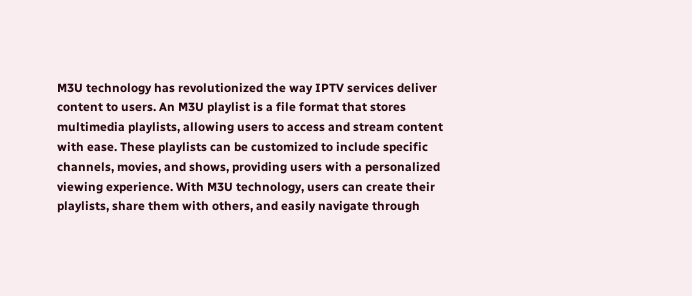M3U technology has revolutionized the way IPTV services deliver content to users. An M3U playlist is a file format that stores multimedia playlists, allowing users to access and stream content with ease. These playlists can be customized to include specific channels, movies, and shows, providing users with a personalized viewing experience. With M3U technology, users can create their playlists, share them with others, and easily navigate through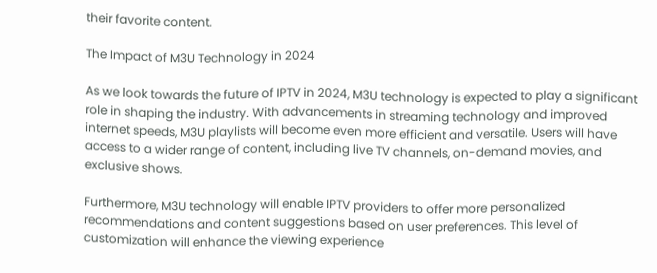their favorite content.

The Impact of M3U Technology in 2024

As we look towards the future of IPTV in 2024, M3U technology is expected to play a significant role in shaping the industry. With advancements in streaming technology and improved internet speeds, M3U playlists will become even more efficient and versatile. Users will have access to a wider range of content, including live TV channels, on-demand movies, and exclusive shows.

Furthermore, M3U technology will enable IPTV providers to offer more personalized recommendations and content suggestions based on user preferences. This level of customization will enhance the viewing experience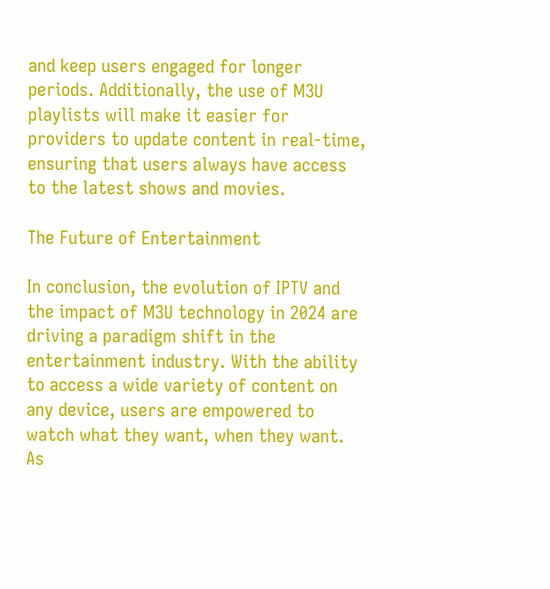and keep users engaged for longer periods. Additionally, the use of M3U playlists will make it easier for providers to update content in real-time, ensuring that users always have access to the latest shows and movies.

The Future of Entertainment

In conclusion, the evolution of IPTV and the impact of M3U technology in 2024 are driving a paradigm shift in the entertainment industry. With the ability to access a wide variety of content on any device, users are empowered to watch what they want, when they want. As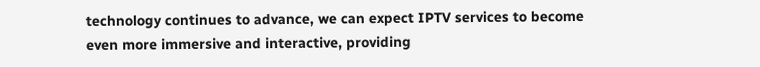technology continues to advance, we can expect IPTV services to become even more immersive and interactive, providing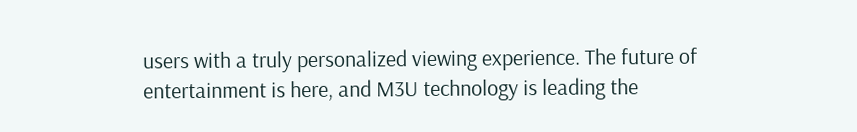users with a truly personalized viewing experience. The future of entertainment is here, and M3U technology is leading the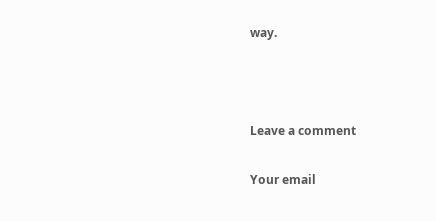way.



Leave a comment

Your email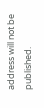address will not be published.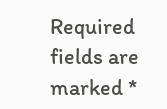Required fields are marked *